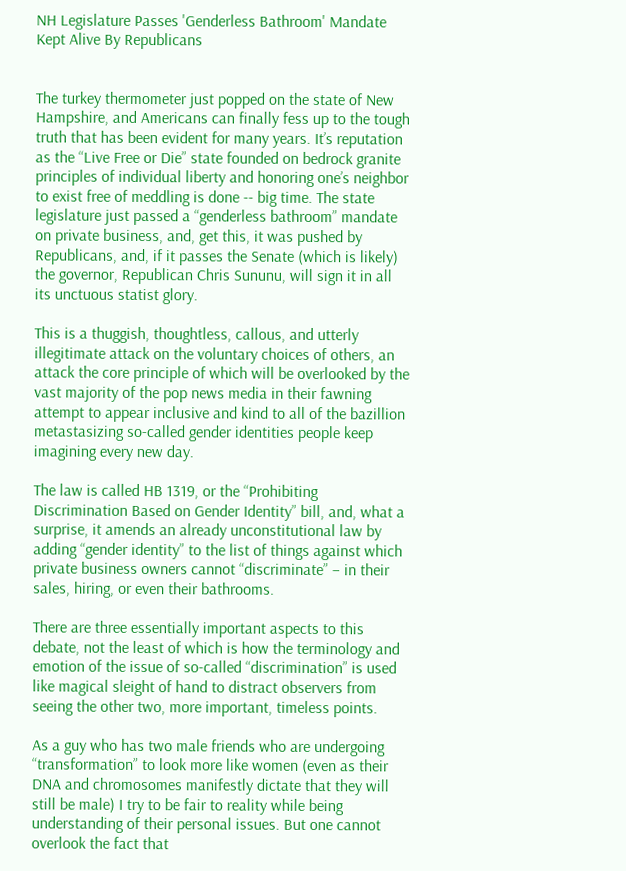NH Legislature Passes 'Genderless Bathroom' Mandate Kept Alive By Republicans


The turkey thermometer just popped on the state of New Hampshire, and Americans can finally fess up to the tough truth that has been evident for many years. It’s reputation as the “Live Free or Die” state founded on bedrock granite principles of individual liberty and honoring one’s neighbor to exist free of meddling is done -- big time. The state legislature just passed a “genderless bathroom” mandate on private business, and, get this, it was pushed by Republicans, and, if it passes the Senate (which is likely) the governor, Republican Chris Sununu, will sign it in all its unctuous statist glory.

This is a thuggish, thoughtless, callous, and utterly illegitimate attack on the voluntary choices of others, an attack the core principle of which will be overlooked by the vast majority of the pop news media in their fawning attempt to appear inclusive and kind to all of the bazillion metastasizing so-called gender identities people keep imagining every new day.

The law is called HB 1319, or the “Prohibiting Discrimination Based on Gender Identity” bill, and, what a surprise, it amends an already unconstitutional law by adding “gender identity” to the list of things against which private business owners cannot “discriminate” – in their sales, hiring, or even their bathrooms.

There are three essentially important aspects to this debate, not the least of which is how the terminology and emotion of the issue of so-called “discrimination” is used like magical sleight of hand to distract observers from seeing the other two, more important, timeless points.

As a guy who has two male friends who are undergoing “transformation” to look more like women (even as their DNA and chromosomes manifestly dictate that they will still be male) I try to be fair to reality while being understanding of their personal issues. But one cannot overlook the fact that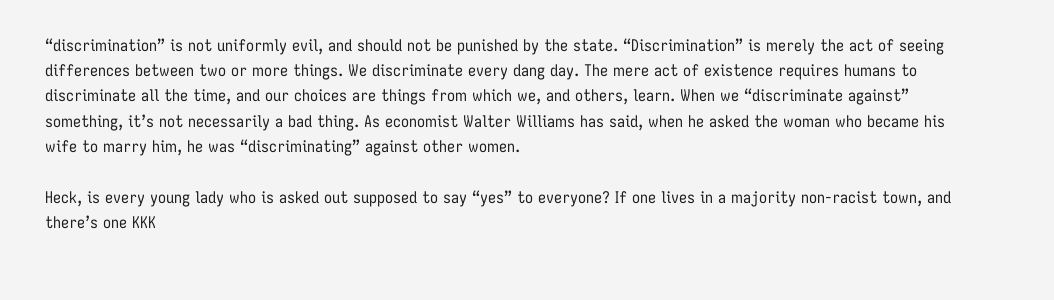“discrimination” is not uniformly evil, and should not be punished by the state. “Discrimination” is merely the act of seeing differences between two or more things. We discriminate every dang day. The mere act of existence requires humans to discriminate all the time, and our choices are things from which we, and others, learn. When we “discriminate against” something, it’s not necessarily a bad thing. As economist Walter Williams has said, when he asked the woman who became his wife to marry him, he was “discriminating” against other women.

Heck, is every young lady who is asked out supposed to say “yes” to everyone? If one lives in a majority non-racist town, and there’s one KKK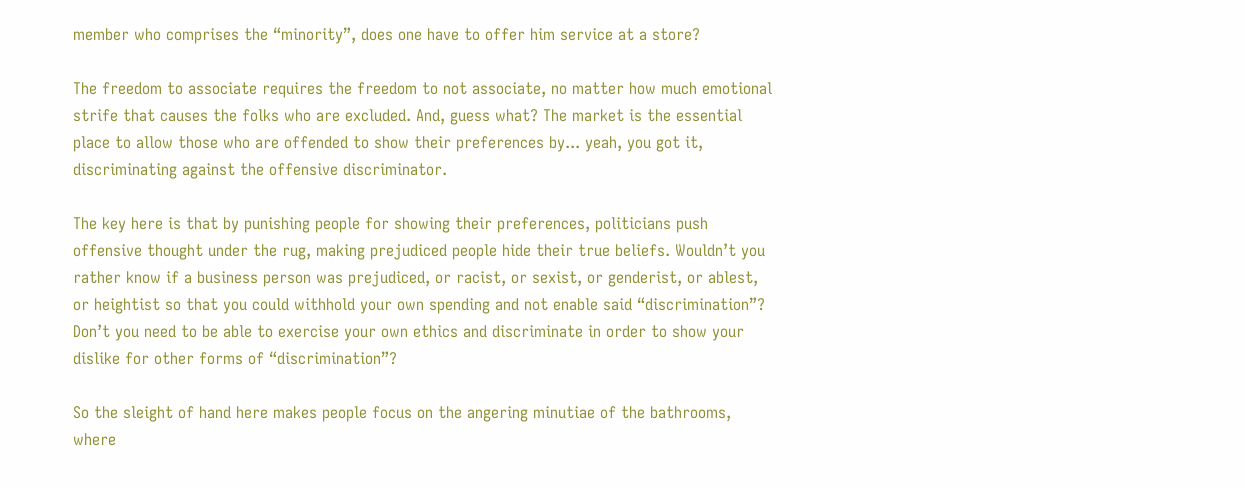member who comprises the “minority”, does one have to offer him service at a store?

The freedom to associate requires the freedom to not associate, no matter how much emotional strife that causes the folks who are excluded. And, guess what? The market is the essential place to allow those who are offended to show their preferences by... yeah, you got it, discriminating against the offensive discriminator.

The key here is that by punishing people for showing their preferences, politicians push offensive thought under the rug, making prejudiced people hide their true beliefs. Wouldn’t you rather know if a business person was prejudiced, or racist, or sexist, or genderist, or ablest, or heightist so that you could withhold your own spending and not enable said “discrimination”? Don’t you need to be able to exercise your own ethics and discriminate in order to show your dislike for other forms of “discrimination”?

So the sleight of hand here makes people focus on the angering minutiae of the bathrooms, where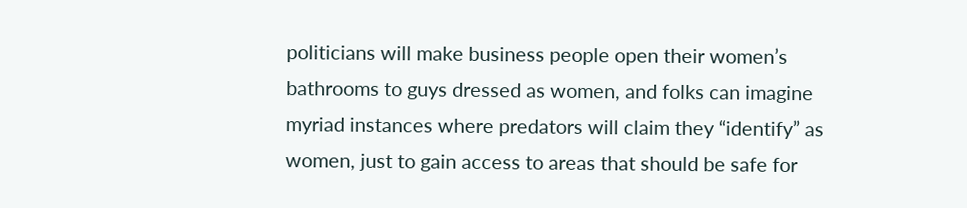politicians will make business people open their women’s bathrooms to guys dressed as women, and folks can imagine myriad instances where predators will claim they “identify” as women, just to gain access to areas that should be safe for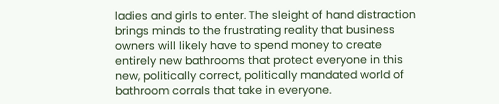ladies and girls to enter. The sleight of hand distraction brings minds to the frustrating reality that business owners will likely have to spend money to create entirely new bathrooms that protect everyone in this new, politically correct, politically mandated world of bathroom corrals that take in everyone.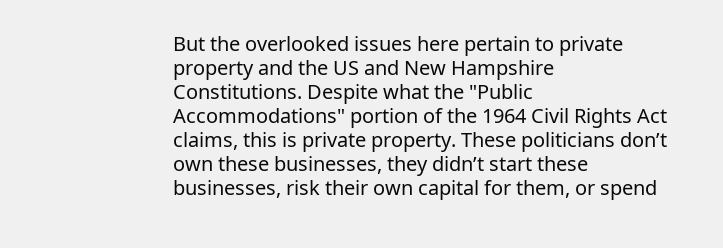But the overlooked issues here pertain to private property and the US and New Hampshire Constitutions. Despite what the "Public Accommodations" portion of the 1964 Civil Rights Act claims, this is private property. These politicians don’t own these businesses, they didn’t start these businesses, risk their own capital for them, or spend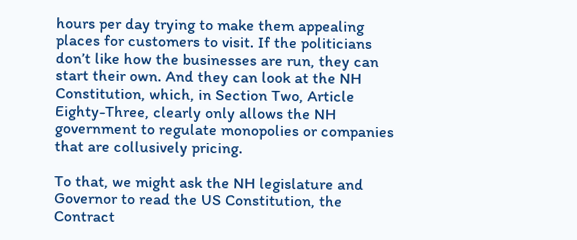hours per day trying to make them appealing places for customers to visit. If the politicians don’t like how the businesses are run, they can start their own. And they can look at the NH Constitution, which, in Section Two, Article Eighty-Three, clearly only allows the NH government to regulate monopolies or companies that are collusively pricing.

To that, we might ask the NH legislature and Governor to read the US Constitution, the Contract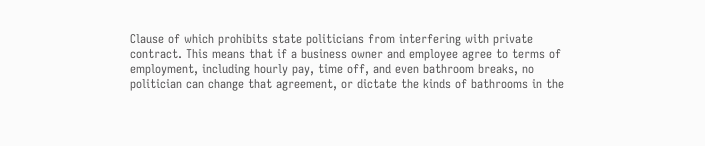Clause of which prohibits state politicians from interfering with private contract. This means that if a business owner and employee agree to terms of employment, including hourly pay, time off, and even bathroom breaks, no politician can change that agreement, or dictate the kinds of bathrooms in the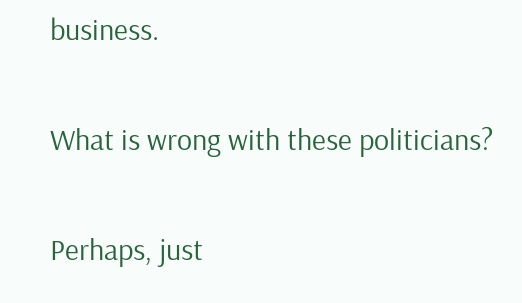business.

What is wrong with these politicians?

Perhaps, just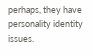perhaps, they have personality identity issues.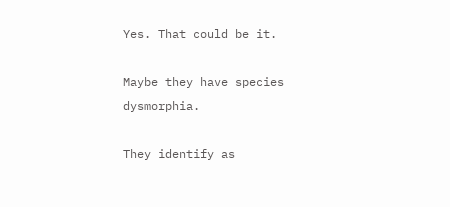Yes. That could be it.

Maybe they have species dysmorphia.

They identify as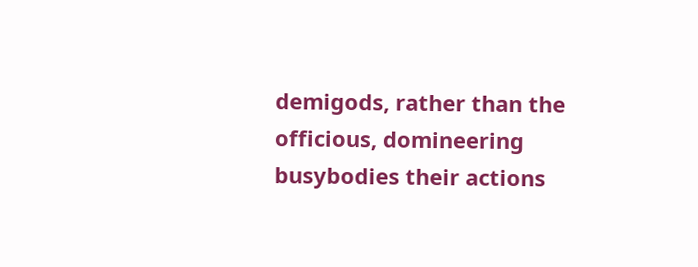demigods, rather than the officious, domineering busybodies their actions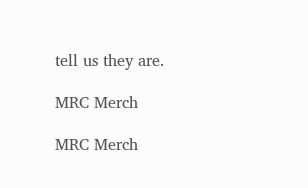tell us they are.

MRC Merch

MRC Merch